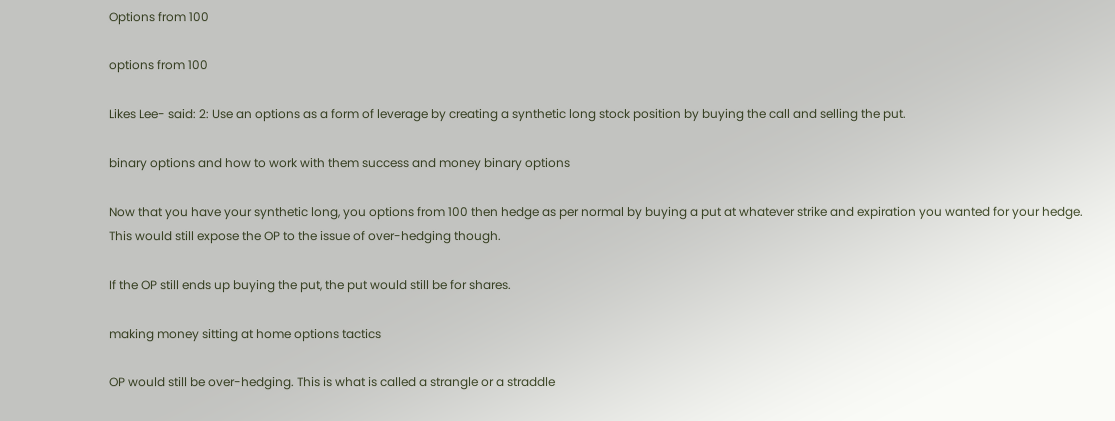Options from 100

options from 100

Likes Lee- said: 2: Use an options as a form of leverage by creating a synthetic long stock position by buying the call and selling the put.

binary options and how to work with them success and money binary options

Now that you have your synthetic long, you options from 100 then hedge as per normal by buying a put at whatever strike and expiration you wanted for your hedge. This would still expose the OP to the issue of over-hedging though.

If the OP still ends up buying the put, the put would still be for shares.

making money sitting at home options tactics

OP would still be over-hedging. This is what is called a strangle or a straddle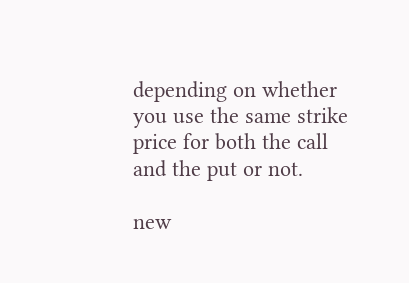depending on whether you use the same strike price for both the call and the put or not.

new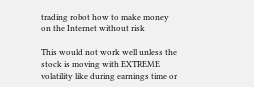trading robot how to make money on the Internet without risk

This would not work well unless the stock is moving with EXTREME volatility like during earnings time or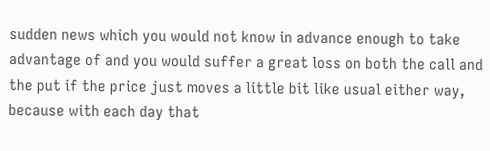sudden news which you would not know in advance enough to take advantage of and you would suffer a great loss on both the call and the put if the price just moves a little bit like usual either way, because with each day that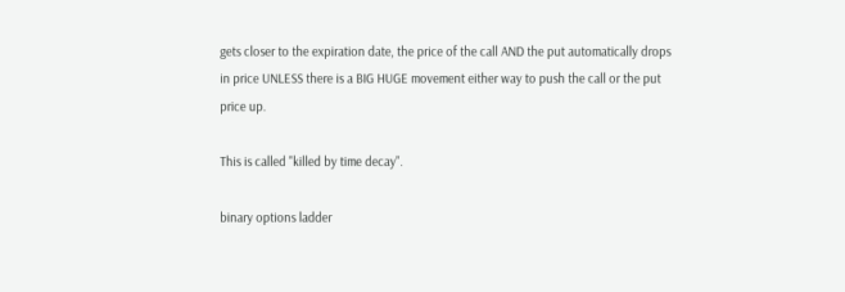gets closer to the expiration date, the price of the call AND the put automatically drops in price UNLESS there is a BIG HUGE movement either way to push the call or the put price up.

This is called "killed by time decay".

binary options ladder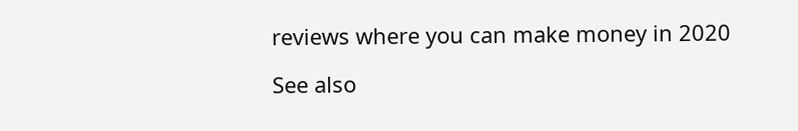reviews where you can make money in 2020

See also